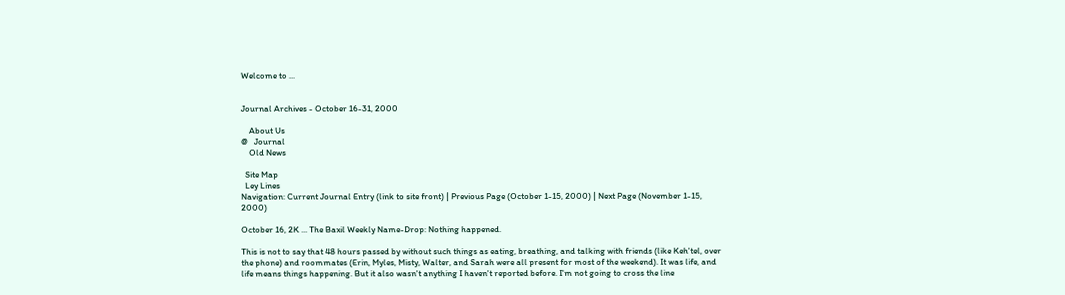Welcome to ...


Journal Archives - October 16-31, 2000

    About Us
@   Journal
    Old News

  Site Map
  Ley Lines
Navigation: Current Journal Entry (link to site front) | Previous Page (October 1-15, 2000) | Next Page (November 1-15, 2000)

October 16, 2K ... The Baxil Weekly Name-Drop: Nothing happened.

This is not to say that 48 hours passed by without such things as eating, breathing, and talking with friends (like Keh'tel, over the phone) and roommates (Erin, Myles, Misty, Walter, and Sarah were all present for most of the weekend). It was life, and life means things happening. But it also wasn't anything I haven't reported before. I'm not going to cross the line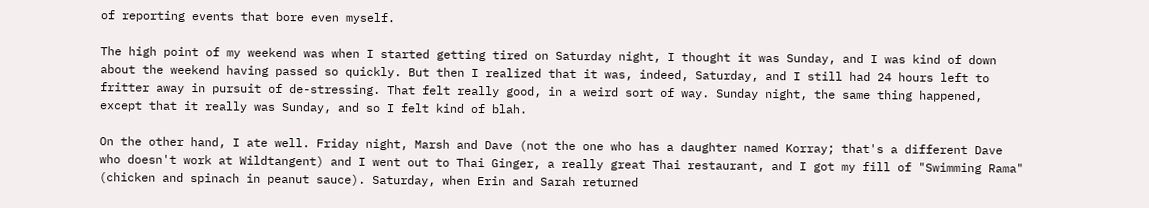of reporting events that bore even myself.

The high point of my weekend was when I started getting tired on Saturday night, I thought it was Sunday, and I was kind of down about the weekend having passed so quickly. But then I realized that it was, indeed, Saturday, and I still had 24 hours left to fritter away in pursuit of de-stressing. That felt really good, in a weird sort of way. Sunday night, the same thing happened, except that it really was Sunday, and so I felt kind of blah.

On the other hand, I ate well. Friday night, Marsh and Dave (not the one who has a daughter named Korray; that's a different Dave who doesn't work at Wildtangent) and I went out to Thai Ginger, a really great Thai restaurant, and I got my fill of "Swimming Rama" (chicken and spinach in peanut sauce). Saturday, when Erin and Sarah returned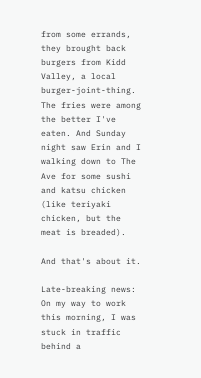from some errands, they brought back burgers from Kidd Valley, a local burger-joint-thing. The fries were among the better I've eaten. And Sunday night saw Erin and I walking down to The Ave for some sushi and katsu chicken (like teriyaki chicken, but the meat is breaded).

And that's about it.

Late-breaking news: On my way to work this morning, I was stuck in traffic behind a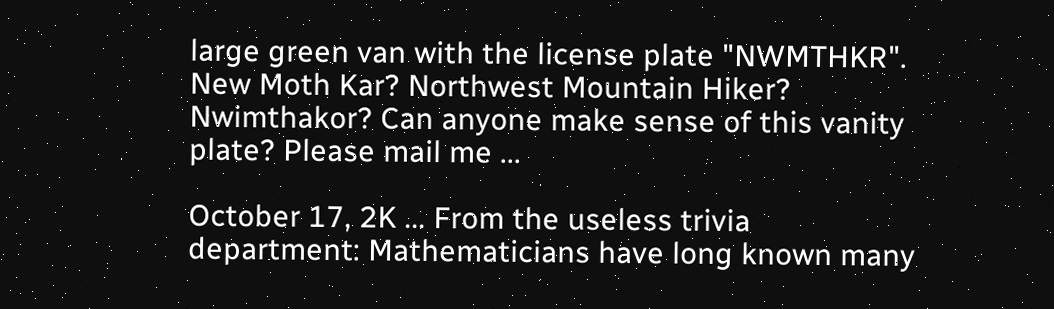large green van with the license plate "NWMTHKR". New Moth Kar? Northwest Mountain Hiker? Nwimthakor? Can anyone make sense of this vanity plate? Please mail me ...

October 17, 2K ... From the useless trivia department: Mathematicians have long known many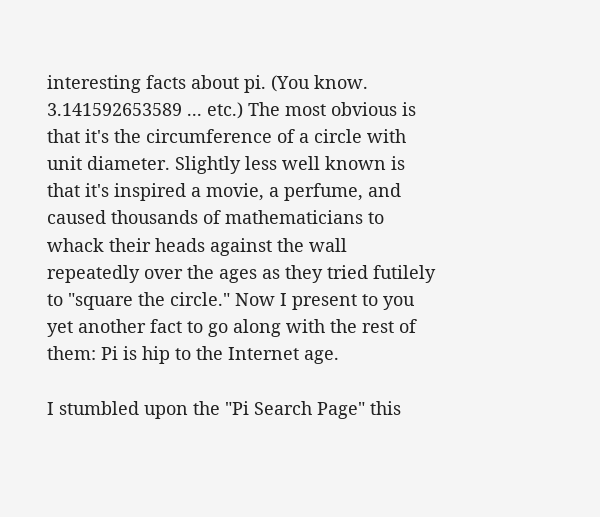interesting facts about pi. (You know. 3.141592653589 ... etc.) The most obvious is that it's the circumference of a circle with unit diameter. Slightly less well known is that it's inspired a movie, a perfume, and caused thousands of mathematicians to whack their heads against the wall repeatedly over the ages as they tried futilely to "square the circle." Now I present to you yet another fact to go along with the rest of them: Pi is hip to the Internet age.

I stumbled upon the "Pi Search Page" this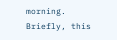morning. Briefly, this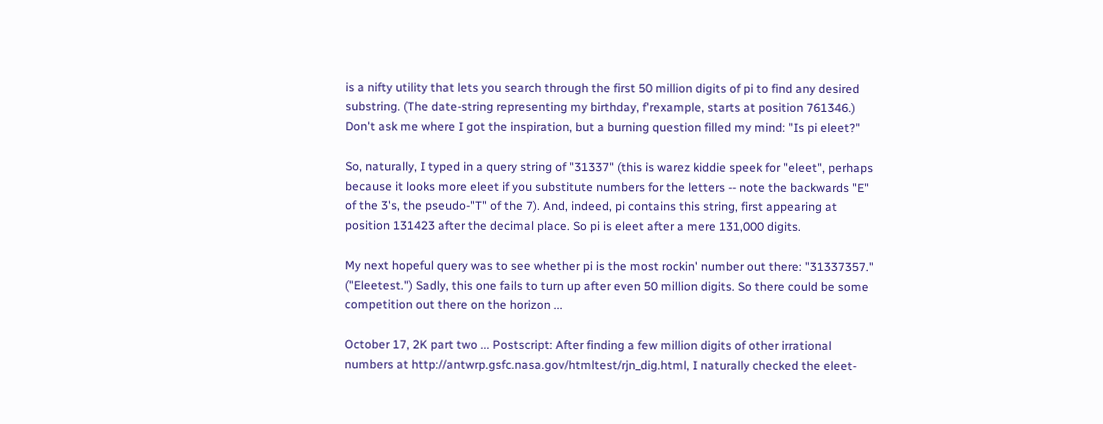is a nifty utility that lets you search through the first 50 million digits of pi to find any desired substring. (The date-string representing my birthday, f'rexample, starts at position 761346.) Don't ask me where I got the inspiration, but a burning question filled my mind: "Is pi eleet?"

So, naturally, I typed in a query string of "31337" (this is warez kiddie speek for "eleet", perhaps because it looks more eleet if you substitute numbers for the letters -- note the backwards "E" of the 3's, the pseudo-"T" of the 7). And, indeed, pi contains this string, first appearing at position 131423 after the decimal place. So pi is eleet after a mere 131,000 digits.

My next hopeful query was to see whether pi is the most rockin' number out there: "31337357." ("Eleetest.") Sadly, this one fails to turn up after even 50 million digits. So there could be some competition out there on the horizon ...

October 17, 2K part two ... Postscript: After finding a few million digits of other irrational numbers at http://antwrp.gsfc.nasa.gov/htmltest/rjn_dig.html, I naturally checked the eleet-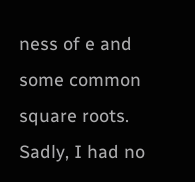ness of e and some common square roots. Sadly, I had no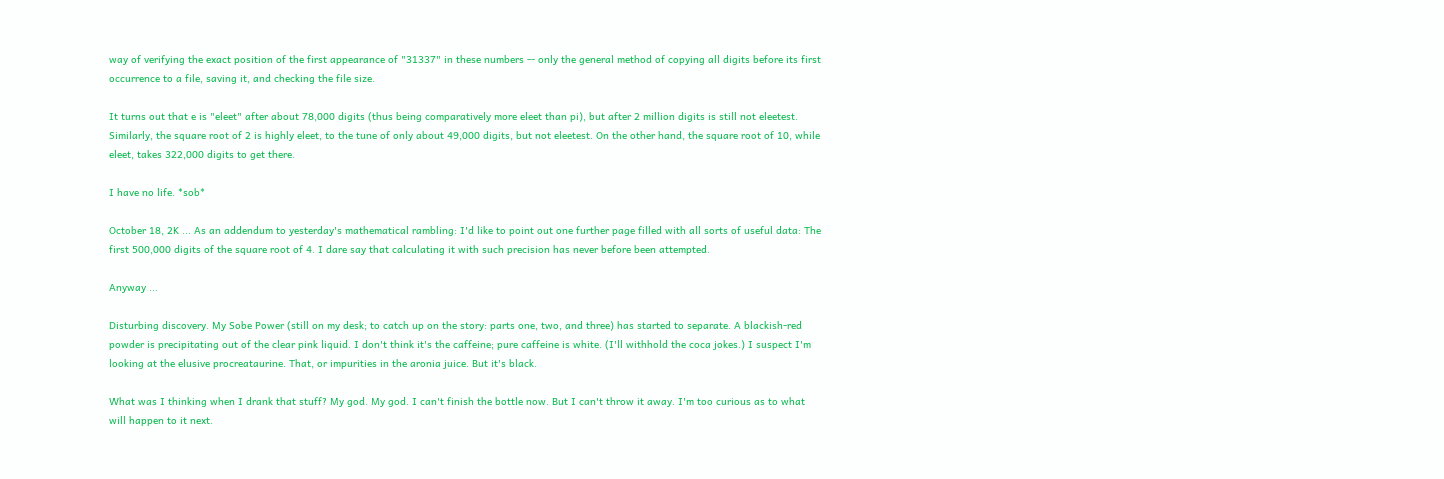way of verifying the exact position of the first appearance of "31337" in these numbers -- only the general method of copying all digits before its first occurrence to a file, saving it, and checking the file size.

It turns out that e is "eleet" after about 78,000 digits (thus being comparatively more eleet than pi), but after 2 million digits is still not eleetest. Similarly, the square root of 2 is highly eleet, to the tune of only about 49,000 digits, but not eleetest. On the other hand, the square root of 10, while eleet, takes 322,000 digits to get there.

I have no life. *sob*

October 18, 2K ... As an addendum to yesterday's mathematical rambling: I'd like to point out one further page filled with all sorts of useful data: The first 500,000 digits of the square root of 4. I dare say that calculating it with such precision has never before been attempted.

Anyway ...

Disturbing discovery. My Sobe Power (still on my desk; to catch up on the story: parts one, two, and three) has started to separate. A blackish-red powder is precipitating out of the clear pink liquid. I don't think it's the caffeine; pure caffeine is white. (I'll withhold the coca jokes.) I suspect I'm looking at the elusive procreataurine. That, or impurities in the aronia juice. But it's black.

What was I thinking when I drank that stuff? My god. My god. I can't finish the bottle now. But I can't throw it away. I'm too curious as to what will happen to it next.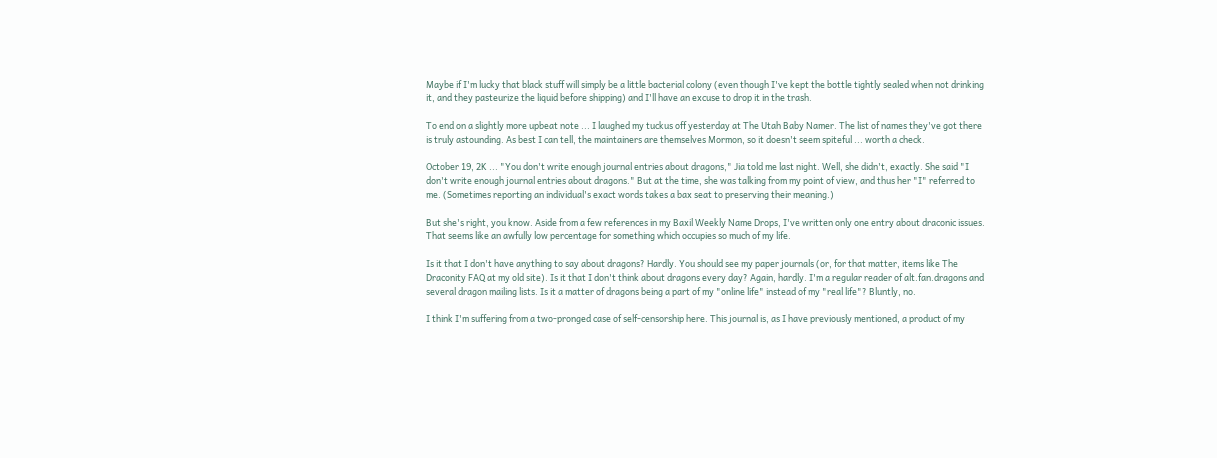Maybe if I'm lucky that black stuff will simply be a little bacterial colony (even though I've kept the bottle tightly sealed when not drinking it, and they pasteurize the liquid before shipping) and I'll have an excuse to drop it in the trash.

To end on a slightly more upbeat note ... I laughed my tuckus off yesterday at The Utah Baby Namer. The list of names they've got there is truly astounding. As best I can tell, the maintainers are themselves Mormon, so it doesn't seem spiteful ... worth a check.

October 19, 2K ... "You don't write enough journal entries about dragons," Jia told me last night. Well, she didn't, exactly. She said "I don't write enough journal entries about dragons." But at the time, she was talking from my point of view, and thus her "I" referred to me. (Sometimes reporting an individual's exact words takes a bax seat to preserving their meaning.)

But she's right, you know. Aside from a few references in my Baxil Weekly Name Drops, I've written only one entry about draconic issues. That seems like an awfully low percentage for something which occupies so much of my life.

Is it that I don't have anything to say about dragons? Hardly. You should see my paper journals (or, for that matter, items like The Draconity FAQ at my old site). Is it that I don't think about dragons every day? Again, hardly. I'm a regular reader of alt.fan.dragons and several dragon mailing lists. Is it a matter of dragons being a part of my "online life" instead of my "real life"? Bluntly, no.

I think I'm suffering from a two-pronged case of self-censorship here. This journal is, as I have previously mentioned, a product of my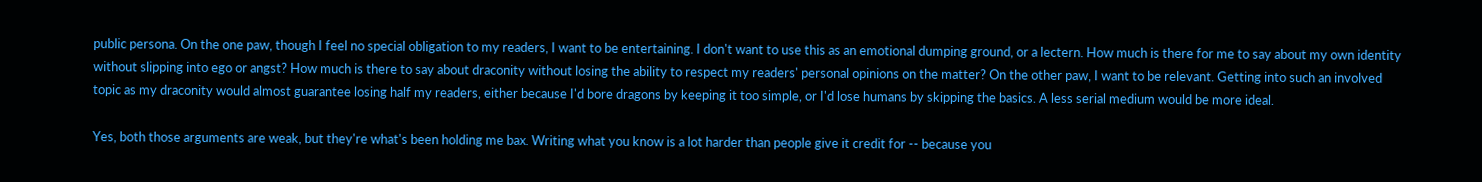public persona. On the one paw, though I feel no special obligation to my readers, I want to be entertaining. I don't want to use this as an emotional dumping ground, or a lectern. How much is there for me to say about my own identity without slipping into ego or angst? How much is there to say about draconity without losing the ability to respect my readers' personal opinions on the matter? On the other paw, I want to be relevant. Getting into such an involved topic as my draconity would almost guarantee losing half my readers, either because I'd bore dragons by keeping it too simple, or I'd lose humans by skipping the basics. A less serial medium would be more ideal.

Yes, both those arguments are weak, but they're what's been holding me bax. Writing what you know is a lot harder than people give it credit for -- because you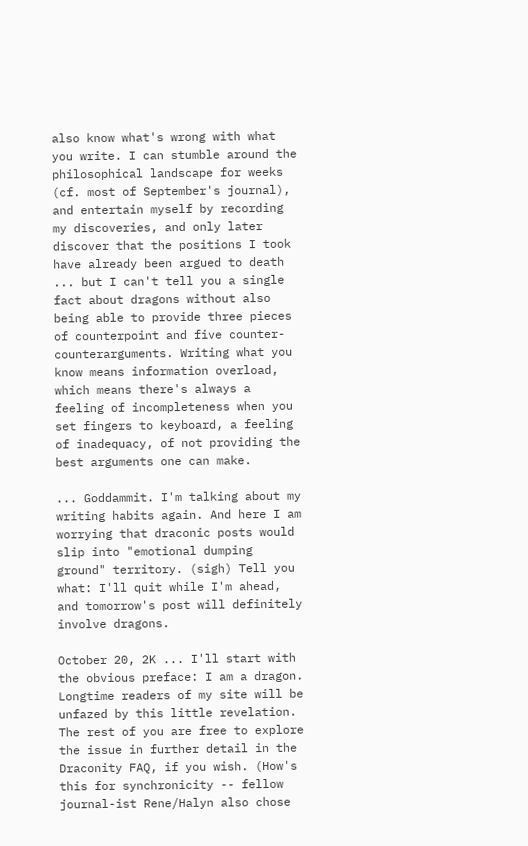also know what's wrong with what you write. I can stumble around the philosophical landscape for weeks (cf. most of September's journal), and entertain myself by recording my discoveries, and only later discover that the positions I took have already been argued to death ... but I can't tell you a single fact about dragons without also being able to provide three pieces of counterpoint and five counter-counterarguments. Writing what you know means information overload, which means there's always a feeling of incompleteness when you set fingers to keyboard, a feeling of inadequacy, of not providing the best arguments one can make.

... Goddammit. I'm talking about my writing habits again. And here I am worrying that draconic posts would slip into "emotional dumping ground" territory. (sigh) Tell you what: I'll quit while I'm ahead, and tomorrow's post will definitely involve dragons.

October 20, 2K ... I'll start with the obvious preface: I am a dragon. Longtime readers of my site will be unfazed by this little revelation. The rest of you are free to explore the issue in further detail in the Draconity FAQ, if you wish. (How's this for synchronicity -- fellow journal-ist Rene/Halyn also chose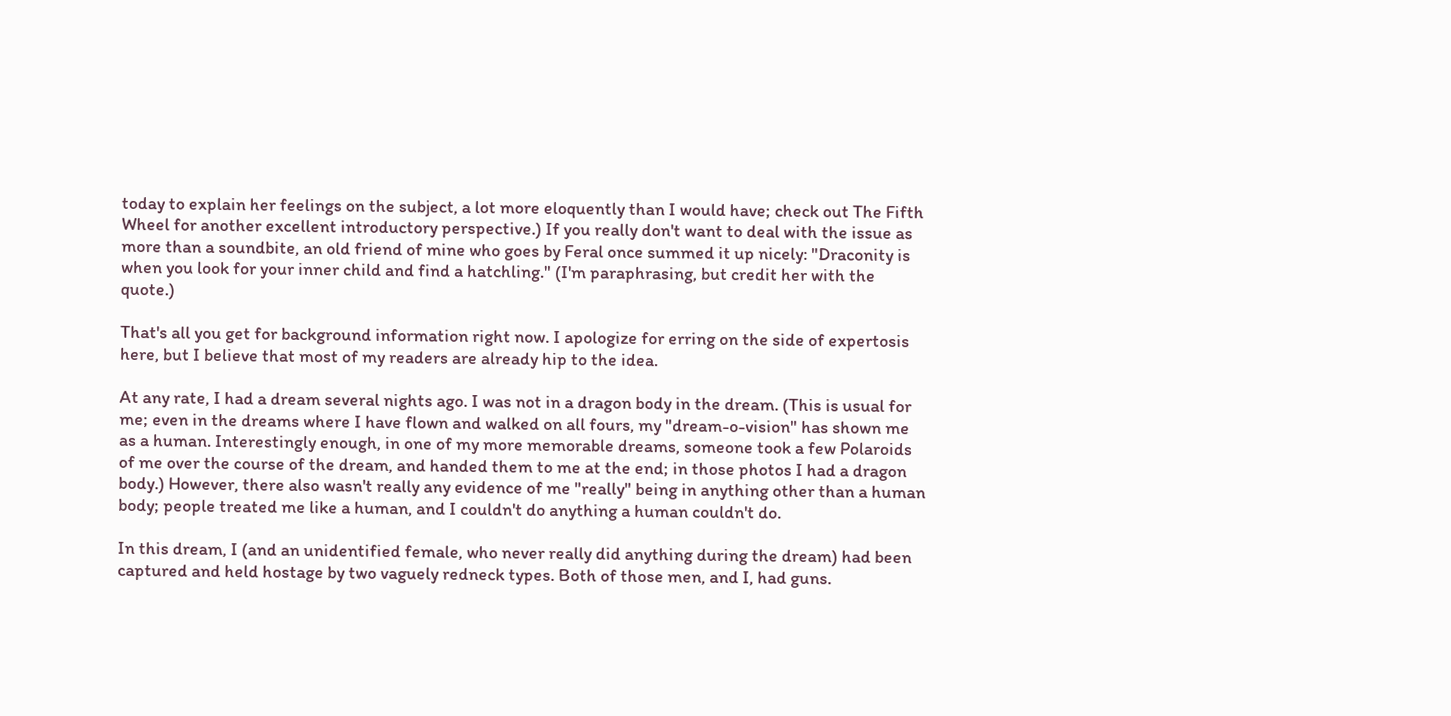today to explain her feelings on the subject, a lot more eloquently than I would have; check out The Fifth Wheel for another excellent introductory perspective.) If you really don't want to deal with the issue as more than a soundbite, an old friend of mine who goes by Feral once summed it up nicely: "Draconity is when you look for your inner child and find a hatchling." (I'm paraphrasing, but credit her with the quote.)

That's all you get for background information right now. I apologize for erring on the side of expertosis here, but I believe that most of my readers are already hip to the idea.

At any rate, I had a dream several nights ago. I was not in a dragon body in the dream. (This is usual for me; even in the dreams where I have flown and walked on all fours, my "dream-o-vision" has shown me as a human. Interestingly enough, in one of my more memorable dreams, someone took a few Polaroids of me over the course of the dream, and handed them to me at the end; in those photos I had a dragon body.) However, there also wasn't really any evidence of me "really" being in anything other than a human body; people treated me like a human, and I couldn't do anything a human couldn't do.

In this dream, I (and an unidentified female, who never really did anything during the dream) had been captured and held hostage by two vaguely redneck types. Both of those men, and I, had guns.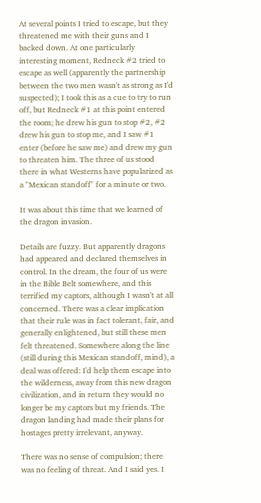At several points I tried to escape, but they threatened me with their guns and I backed down. At one particularly interesting moment, Redneck #2 tried to escape as well (apparently the partnership between the two men wasn't as strong as I'd suspected); I took this as a cue to try to run off, but Redneck #1 at this point entered the room; he drew his gun to stop #2, #2 drew his gun to stop me, and I saw #1 enter (before he saw me) and drew my gun to threaten him. The three of us stood there in what Westerns have popularized as a "Mexican standoff" for a minute or two.

It was about this time that we learned of the dragon invasion.

Details are fuzzy. But apparently dragons had appeared and declared themselves in control. In the dream, the four of us were in the Bible Belt somewhere, and this terrified my captors, although I wasn't at all concerned. There was a clear implication that their rule was in fact tolerant, fair, and generally enlightened, but still these men felt threatened. Somewhere along the line (still during this Mexican standoff, mind), a deal was offered: I'd help them escape into the wilderness, away from this new dragon civilization, and in return they would no longer be my captors but my friends. The dragon landing had made their plans for hostages pretty irrelevant, anyway.

There was no sense of compulsion; there was no feeling of threat. And I said yes. I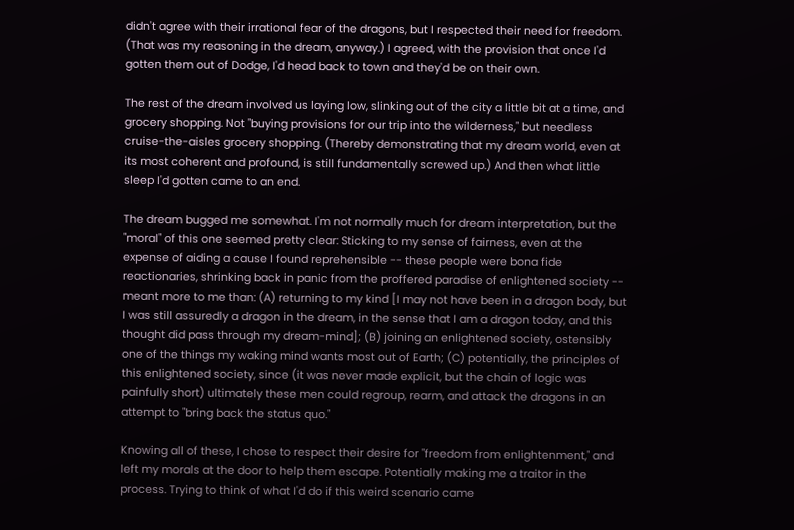didn't agree with their irrational fear of the dragons, but I respected their need for freedom. (That was my reasoning in the dream, anyway.) I agreed, with the provision that once I'd gotten them out of Dodge, I'd head back to town and they'd be on their own.

The rest of the dream involved us laying low, slinking out of the city a little bit at a time, and grocery shopping. Not "buying provisions for our trip into the wilderness," but needless cruise-the-aisles grocery shopping. (Thereby demonstrating that my dream world, even at its most coherent and profound, is still fundamentally screwed up.) And then what little sleep I'd gotten came to an end.

The dream bugged me somewhat. I'm not normally much for dream interpretation, but the "moral" of this one seemed pretty clear: Sticking to my sense of fairness, even at the expense of aiding a cause I found reprehensible -- these people were bona fide reactionaries, shrinking back in panic from the proffered paradise of enlightened society -- meant more to me than: (A) returning to my kind [I may not have been in a dragon body, but I was still assuredly a dragon in the dream, in the sense that I am a dragon today, and this thought did pass through my dream-mind]; (B) joining an enlightened society, ostensibly one of the things my waking mind wants most out of Earth; (C) potentially, the principles of this enlightened society, since (it was never made explicit, but the chain of logic was painfully short) ultimately these men could regroup, rearm, and attack the dragons in an attempt to "bring back the status quo."

Knowing all of these, I chose to respect their desire for "freedom from enlightenment," and left my morals at the door to help them escape. Potentially making me a traitor in the process. Trying to think of what I'd do if this weird scenario came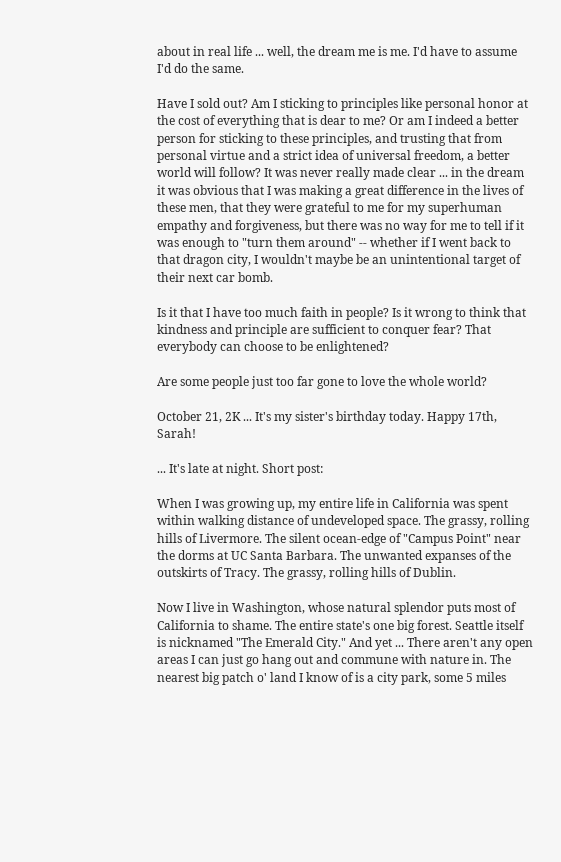about in real life ... well, the dream me is me. I'd have to assume I'd do the same.

Have I sold out? Am I sticking to principles like personal honor at the cost of everything that is dear to me? Or am I indeed a better person for sticking to these principles, and trusting that from personal virtue and a strict idea of universal freedom, a better world will follow? It was never really made clear ... in the dream it was obvious that I was making a great difference in the lives of these men, that they were grateful to me for my superhuman empathy and forgiveness, but there was no way for me to tell if it was enough to "turn them around" -- whether if I went back to that dragon city, I wouldn't maybe be an unintentional target of their next car bomb.

Is it that I have too much faith in people? Is it wrong to think that kindness and principle are sufficient to conquer fear? That everybody can choose to be enlightened?

Are some people just too far gone to love the whole world?

October 21, 2K ... It's my sister's birthday today. Happy 17th, Sarah!

... It's late at night. Short post:

When I was growing up, my entire life in California was spent within walking distance of undeveloped space. The grassy, rolling hills of Livermore. The silent ocean-edge of "Campus Point" near the dorms at UC Santa Barbara. The unwanted expanses of the outskirts of Tracy. The grassy, rolling hills of Dublin.

Now I live in Washington, whose natural splendor puts most of California to shame. The entire state's one big forest. Seattle itself is nicknamed "The Emerald City." And yet ... There aren't any open areas I can just go hang out and commune with nature in. The nearest big patch o' land I know of is a city park, some 5 miles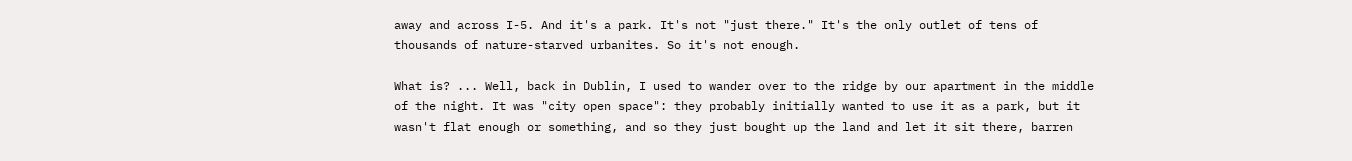away and across I-5. And it's a park. It's not "just there." It's the only outlet of tens of thousands of nature-starved urbanites. So it's not enough.

What is? ... Well, back in Dublin, I used to wander over to the ridge by our apartment in the middle of the night. It was "city open space": they probably initially wanted to use it as a park, but it wasn't flat enough or something, and so they just bought up the land and let it sit there, barren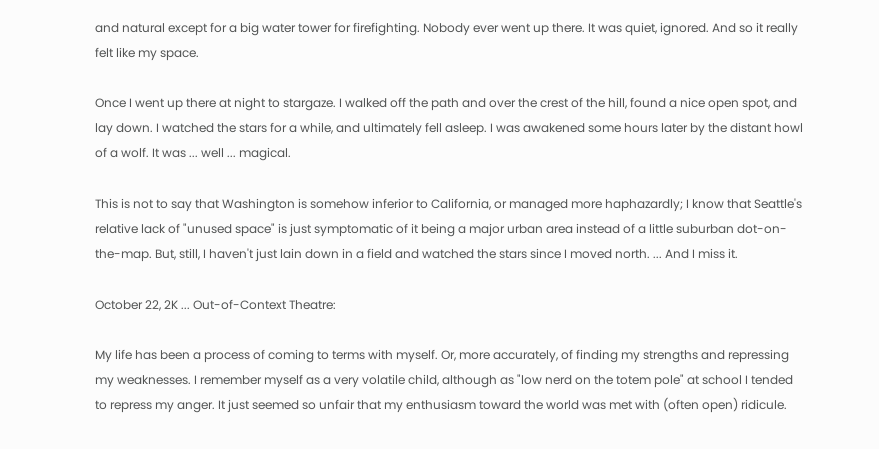and natural except for a big water tower for firefighting. Nobody ever went up there. It was quiet, ignored. And so it really felt like my space.

Once I went up there at night to stargaze. I walked off the path and over the crest of the hill, found a nice open spot, and lay down. I watched the stars for a while, and ultimately fell asleep. I was awakened some hours later by the distant howl of a wolf. It was ... well ... magical.

This is not to say that Washington is somehow inferior to California, or managed more haphazardly; I know that Seattle's relative lack of "unused space" is just symptomatic of it being a major urban area instead of a little suburban dot-on-the-map. But, still, I haven't just lain down in a field and watched the stars since I moved north. ... And I miss it.

October 22, 2K ... Out-of-Context Theatre:

My life has been a process of coming to terms with myself. Or, more accurately, of finding my strengths and repressing my weaknesses. I remember myself as a very volatile child, although as "low nerd on the totem pole" at school I tended to repress my anger. It just seemed so unfair that my enthusiasm toward the world was met with (often open) ridicule.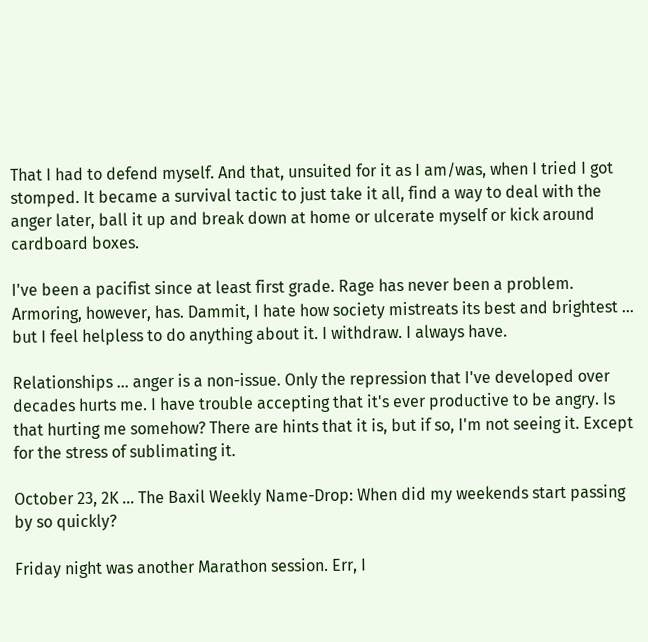That I had to defend myself. And that, unsuited for it as I am/was, when I tried I got stomped. It became a survival tactic to just take it all, find a way to deal with the anger later, ball it up and break down at home or ulcerate myself or kick around cardboard boxes.

I've been a pacifist since at least first grade. Rage has never been a problem. Armoring, however, has. Dammit, I hate how society mistreats its best and brightest ... but I feel helpless to do anything about it. I withdraw. I always have.

Relationships ... anger is a non-issue. Only the repression that I've developed over decades hurts me. I have trouble accepting that it's ever productive to be angry. Is that hurting me somehow? There are hints that it is, but if so, I'm not seeing it. Except for the stress of sublimating it.

October 23, 2K ... The Baxil Weekly Name-Drop: When did my weekends start passing by so quickly?

Friday night was another Marathon session. Err, I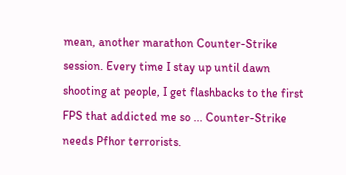mean, another marathon Counter-Strike session. Every time I stay up until dawn shooting at people, I get flashbacks to the first FPS that addicted me so ... Counter-Strike needs Pfhor terrorists.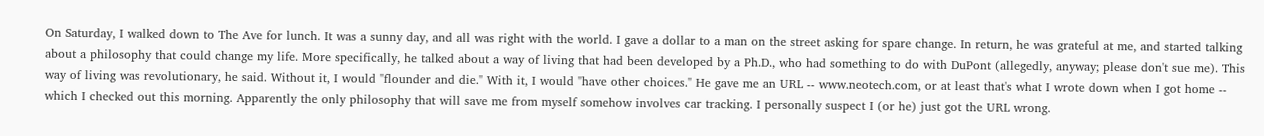On Saturday, I walked down to The Ave for lunch. It was a sunny day, and all was right with the world. I gave a dollar to a man on the street asking for spare change. In return, he was grateful at me, and started talking about a philosophy that could change my life. More specifically, he talked about a way of living that had been developed by a Ph.D., who had something to do with DuPont (allegedly, anyway; please don't sue me). This way of living was revolutionary, he said. Without it, I would "flounder and die." With it, I would "have other choices." He gave me an URL -- www.neotech.com, or at least that's what I wrote down when I got home -- which I checked out this morning. Apparently the only philosophy that will save me from myself somehow involves car tracking. I personally suspect I (or he) just got the URL wrong.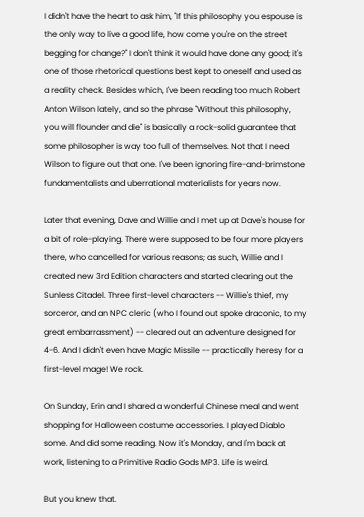I didn't have the heart to ask him, "If this philosophy you espouse is the only way to live a good life, how come you're on the street begging for change?" I don't think it would have done any good; it's one of those rhetorical questions best kept to oneself and used as a reality check. Besides which, I've been reading too much Robert Anton Wilson lately, and so the phrase "Without this philosophy, you will flounder and die" is basically a rock-solid guarantee that some philosopher is way too full of themselves. Not that I need Wilson to figure out that one. I've been ignoring fire-and-brimstone fundamentalists and uberrational materialists for years now.

Later that evening, Dave and Willie and I met up at Dave's house for a bit of role-playing. There were supposed to be four more players there, who cancelled for various reasons; as such, Willie and I created new 3rd Edition characters and started clearing out the Sunless Citadel. Three first-level characters -- Willie's thief, my sorceror, and an NPC cleric (who I found out spoke draconic, to my great embarrassment) -- cleared out an adventure designed for 4-6. And I didn't even have Magic Missile -- practically heresy for a first-level mage! We rock.

On Sunday, Erin and I shared a wonderful Chinese meal and went shopping for Halloween costume accessories. I played Diablo some. And did some reading. Now it's Monday, and I'm back at work, listening to a Primitive Radio Gods MP3. Life is weird.

But you knew that.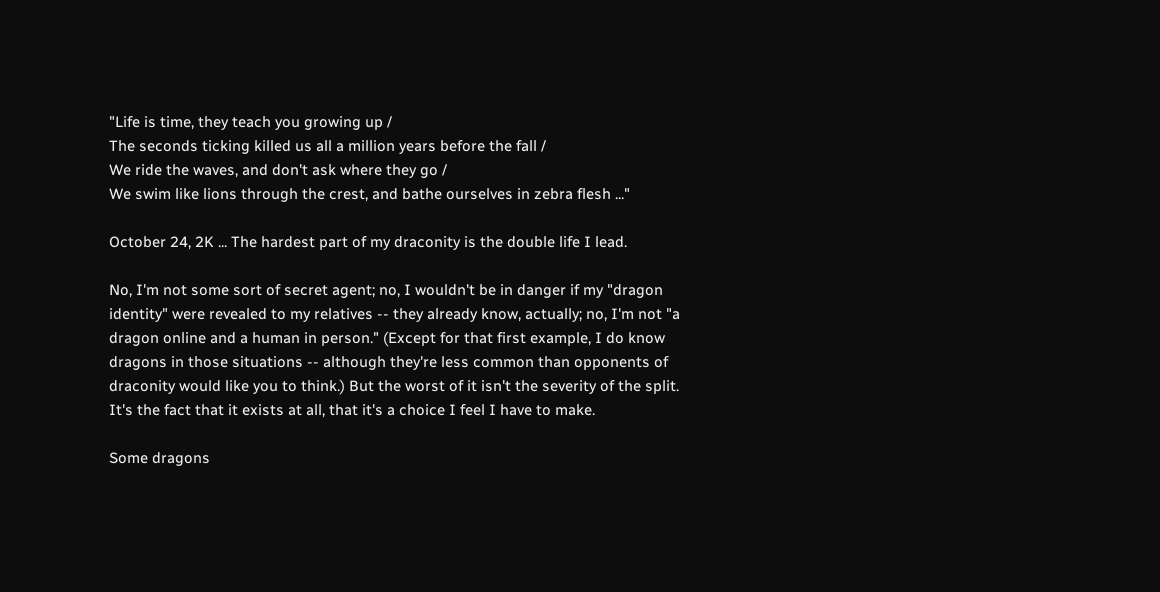"Life is time, they teach you growing up /
The seconds ticking killed us all a million years before the fall /
We ride the waves, and don't ask where they go /
We swim like lions through the crest, and bathe ourselves in zebra flesh ..."

October 24, 2K ... The hardest part of my draconity is the double life I lead.

No, I'm not some sort of secret agent; no, I wouldn't be in danger if my "dragon identity" were revealed to my relatives -- they already know, actually; no, I'm not "a dragon online and a human in person." (Except for that first example, I do know dragons in those situations -- although they're less common than opponents of draconity would like you to think.) But the worst of it isn't the severity of the split. It's the fact that it exists at all, that it's a choice I feel I have to make.

Some dragons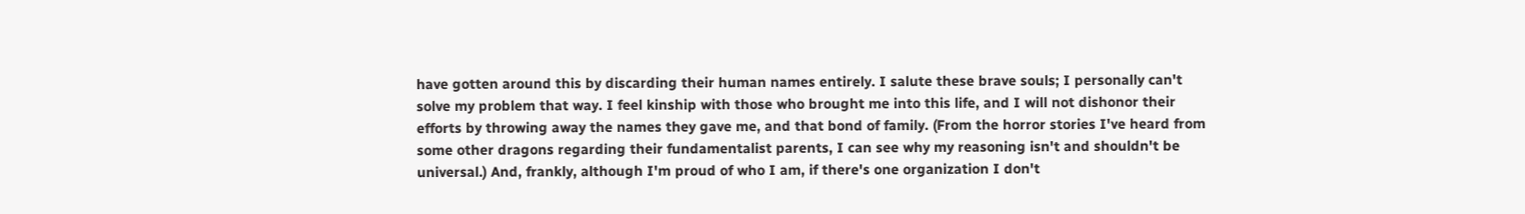have gotten around this by discarding their human names entirely. I salute these brave souls; I personally can't solve my problem that way. I feel kinship with those who brought me into this life, and I will not dishonor their efforts by throwing away the names they gave me, and that bond of family. (From the horror stories I've heard from some other dragons regarding their fundamentalist parents, I can see why my reasoning isn't and shouldn't be universal.) And, frankly, although I'm proud of who I am, if there's one organization I don't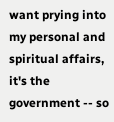want prying into my personal and spiritual affairs, it's the government -- so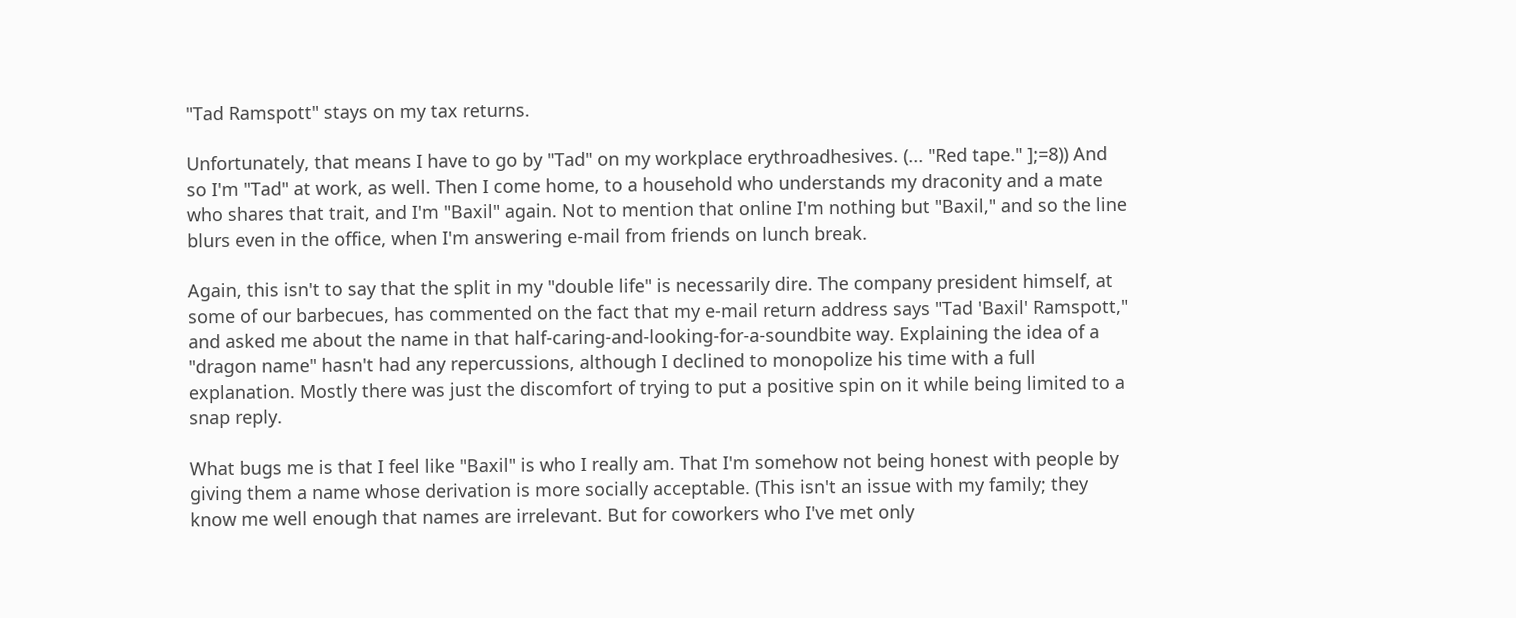"Tad Ramspott" stays on my tax returns.

Unfortunately, that means I have to go by "Tad" on my workplace erythroadhesives. (... "Red tape." ];=8)) And so I'm "Tad" at work, as well. Then I come home, to a household who understands my draconity and a mate who shares that trait, and I'm "Baxil" again. Not to mention that online I'm nothing but "Baxil," and so the line blurs even in the office, when I'm answering e-mail from friends on lunch break.

Again, this isn't to say that the split in my "double life" is necessarily dire. The company president himself, at some of our barbecues, has commented on the fact that my e-mail return address says "Tad 'Baxil' Ramspott," and asked me about the name in that half-caring-and-looking-for-a-soundbite way. Explaining the idea of a "dragon name" hasn't had any repercussions, although I declined to monopolize his time with a full explanation. Mostly there was just the discomfort of trying to put a positive spin on it while being limited to a snap reply.

What bugs me is that I feel like "Baxil" is who I really am. That I'm somehow not being honest with people by giving them a name whose derivation is more socially acceptable. (This isn't an issue with my family; they know me well enough that names are irrelevant. But for coworkers who I've met only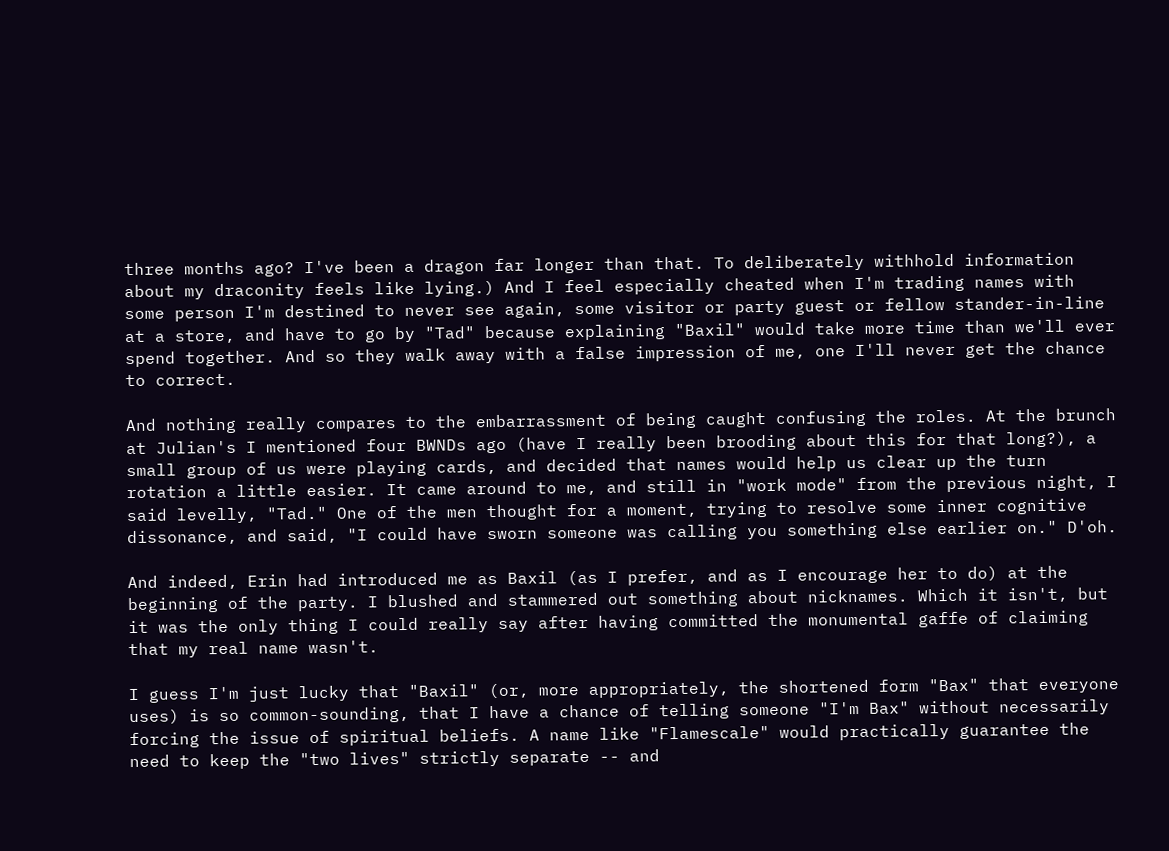three months ago? I've been a dragon far longer than that. To deliberately withhold information about my draconity feels like lying.) And I feel especially cheated when I'm trading names with some person I'm destined to never see again, some visitor or party guest or fellow stander-in-line at a store, and have to go by "Tad" because explaining "Baxil" would take more time than we'll ever spend together. And so they walk away with a false impression of me, one I'll never get the chance to correct.

And nothing really compares to the embarrassment of being caught confusing the roles. At the brunch at Julian's I mentioned four BWNDs ago (have I really been brooding about this for that long?), a small group of us were playing cards, and decided that names would help us clear up the turn rotation a little easier. It came around to me, and still in "work mode" from the previous night, I said levelly, "Tad." One of the men thought for a moment, trying to resolve some inner cognitive dissonance, and said, "I could have sworn someone was calling you something else earlier on." D'oh.

And indeed, Erin had introduced me as Baxil (as I prefer, and as I encourage her to do) at the beginning of the party. I blushed and stammered out something about nicknames. Which it isn't, but it was the only thing I could really say after having committed the monumental gaffe of claiming that my real name wasn't.

I guess I'm just lucky that "Baxil" (or, more appropriately, the shortened form "Bax" that everyone uses) is so common-sounding, that I have a chance of telling someone "I'm Bax" without necessarily forcing the issue of spiritual beliefs. A name like "Flamescale" would practically guarantee the need to keep the "two lives" strictly separate -- and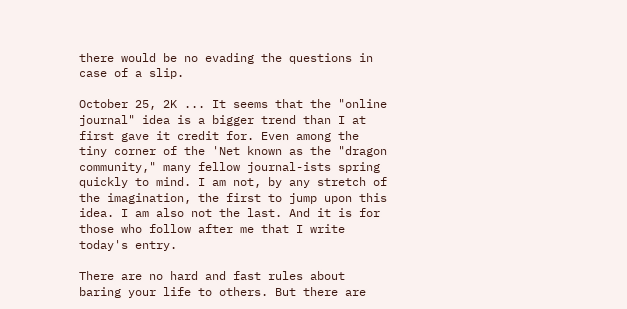there would be no evading the questions in case of a slip.

October 25, 2K ... It seems that the "online journal" idea is a bigger trend than I at first gave it credit for. Even among the tiny corner of the 'Net known as the "dragon community," many fellow journal-ists spring quickly to mind. I am not, by any stretch of the imagination, the first to jump upon this idea. I am also not the last. And it is for those who follow after me that I write today's entry.

There are no hard and fast rules about baring your life to others. But there are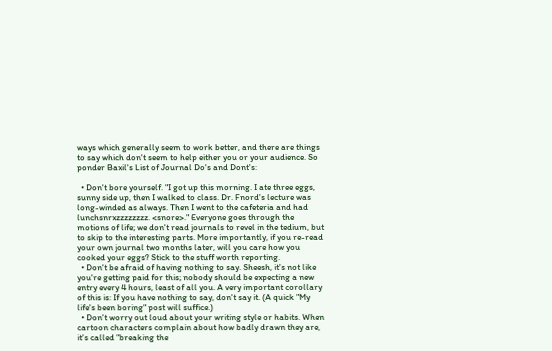ways which generally seem to work better, and there are things to say which don't seem to help either you or your audience. So ponder Baxil's List of Journal Do's and Dont's:

  • Don't bore yourself. "I got up this morning. I ate three eggs, sunny side up, then I walked to class. Dr. Fnord's lecture was long-winded as always. Then I went to the cafeteria and had lunchsnrxzzzzzzzz. <snore>." Everyone goes through the motions of life; we don't read journals to revel in the tedium, but to skip to the interesting parts. More importantly, if you re-read your own journal two months later, will you care how you cooked your eggs? Stick to the stuff worth reporting.
  • Don't be afraid of having nothing to say. Sheesh, it's not like you're getting paid for this; nobody should be expecting a new entry every 4 hours, least of all you. A very important corollary of this is: If you have nothing to say, don't say it. (A quick "My life's been boring" post will suffice.)
  • Don't worry out loud about your writing style or habits. When cartoon characters complain about how badly drawn they are, it's called "breaking the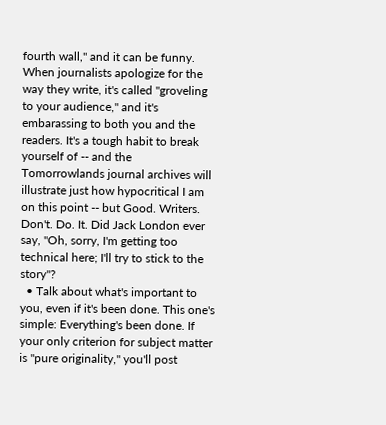fourth wall," and it can be funny. When journalists apologize for the way they write, it's called "groveling to your audience," and it's embarassing to both you and the readers. It's a tough habit to break yourself of -- and the Tomorrowlands journal archives will illustrate just how hypocritical I am on this point -- but Good. Writers. Don't. Do. It. Did Jack London ever say, "Oh, sorry, I'm getting too technical here; I'll try to stick to the story"?
  • Talk about what's important to you, even if it's been done. This one's simple: Everything's been done. If your only criterion for subject matter is "pure originality," you'll post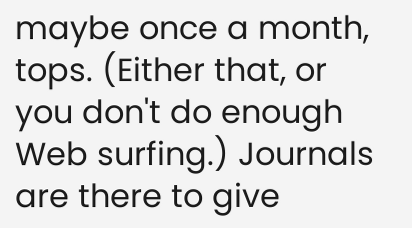maybe once a month, tops. (Either that, or you don't do enough Web surfing.) Journals are there to give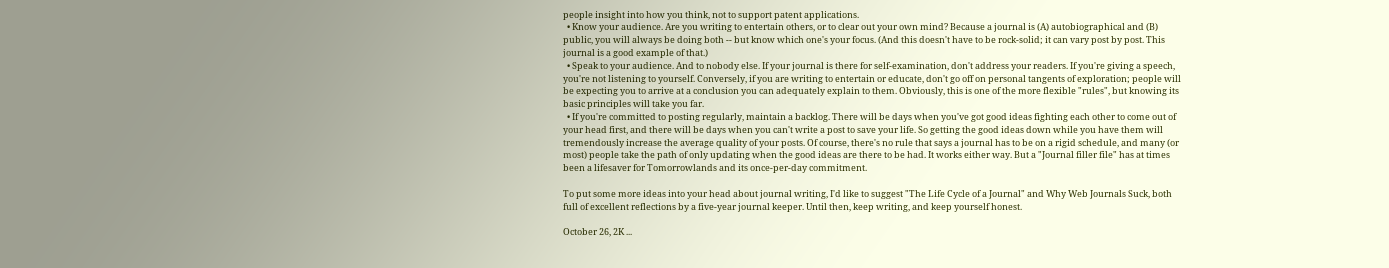people insight into how you think, not to support patent applications.
  • Know your audience. Are you writing to entertain others, or to clear out your own mind? Because a journal is (A) autobiographical and (B) public, you will always be doing both -- but know which one's your focus. (And this doesn't have to be rock-solid; it can vary post by post. This journal is a good example of that.)
  • Speak to your audience. And to nobody else. If your journal is there for self-examination, don't address your readers. If you're giving a speech, you're not listening to yourself. Conversely, if you are writing to entertain or educate, don't go off on personal tangents of exploration; people will be expecting you to arrive at a conclusion you can adequately explain to them. Obviously, this is one of the more flexible "rules", but knowing its basic principles will take you far.
  • If you're committed to posting regularly, maintain a backlog. There will be days when you've got good ideas fighting each other to come out of your head first, and there will be days when you can't write a post to save your life. So getting the good ideas down while you have them will tremendously increase the average quality of your posts. Of course, there's no rule that says a journal has to be on a rigid schedule, and many (or most) people take the path of only updating when the good ideas are there to be had. It works either way. But a "Journal filler file" has at times been a lifesaver for Tomorrowlands and its once-per-day commitment.

To put some more ideas into your head about journal writing, I'd like to suggest "The Life Cycle of a Journal" and Why Web Journals Suck, both full of excellent reflections by a five-year journal keeper. Until then, keep writing, and keep yourself honest.

October 26, 2K ...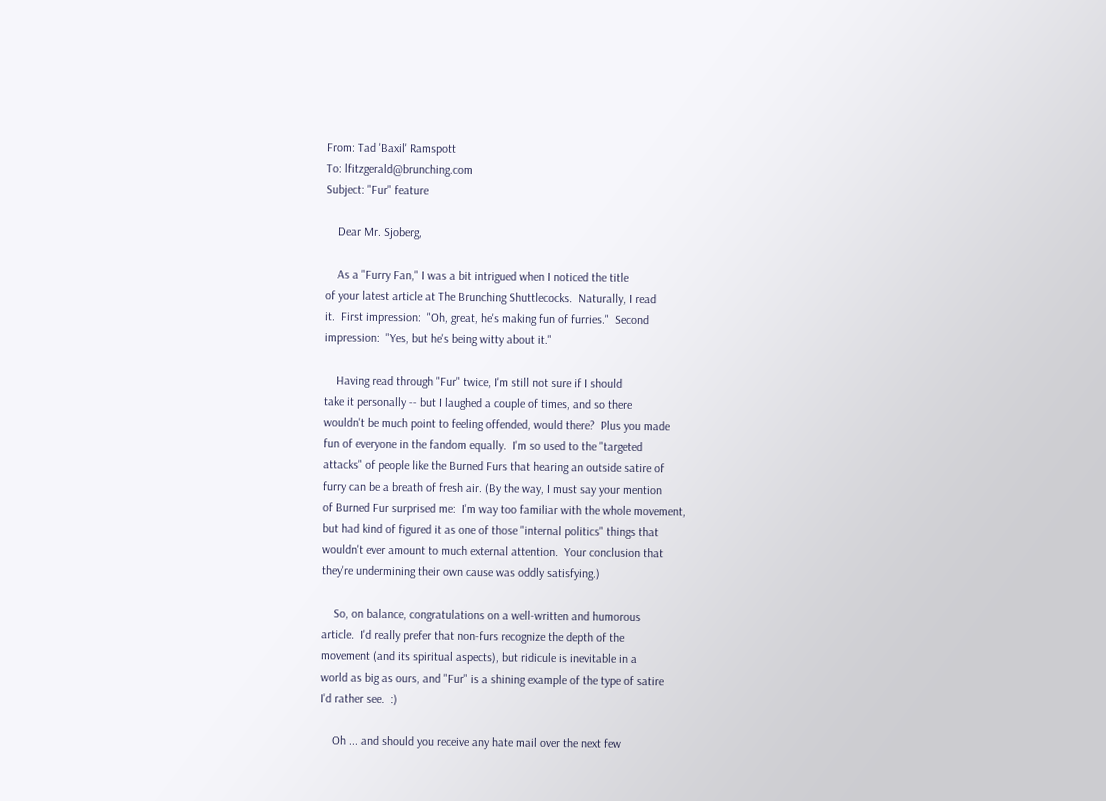From: Tad 'Baxil' Ramspott
To: lfitzgerald@brunching.com
Subject: "Fur" feature

    Dear Mr. Sjoberg,

    As a "Furry Fan," I was a bit intrigued when I noticed the title
of your latest article at The Brunching Shuttlecocks.  Naturally, I read
it.  First impression:  "Oh, great, he's making fun of furries."  Second
impression:  "Yes, but he's being witty about it."

    Having read through "Fur" twice, I'm still not sure if I should
take it personally -- but I laughed a couple of times, and so there
wouldn't be much point to feeling offended, would there?  Plus you made
fun of everyone in the fandom equally.  I'm so used to the "targeted
attacks" of people like the Burned Furs that hearing an outside satire of
furry can be a breath of fresh air. (By the way, I must say your mention
of Burned Fur surprised me:  I'm way too familiar with the whole movement,
but had kind of figured it as one of those "internal politics" things that
wouldn't ever amount to much external attention.  Your conclusion that
they're undermining their own cause was oddly satisfying.)

    So, on balance, congratulations on a well-written and humorous
article.  I'd really prefer that non-furs recognize the depth of the
movement (and its spiritual aspects), but ridicule is inevitable in a
world as big as ours, and "Fur" is a shining example of the type of satire
I'd rather see.  :)

    Oh ... and should you receive any hate mail over the next few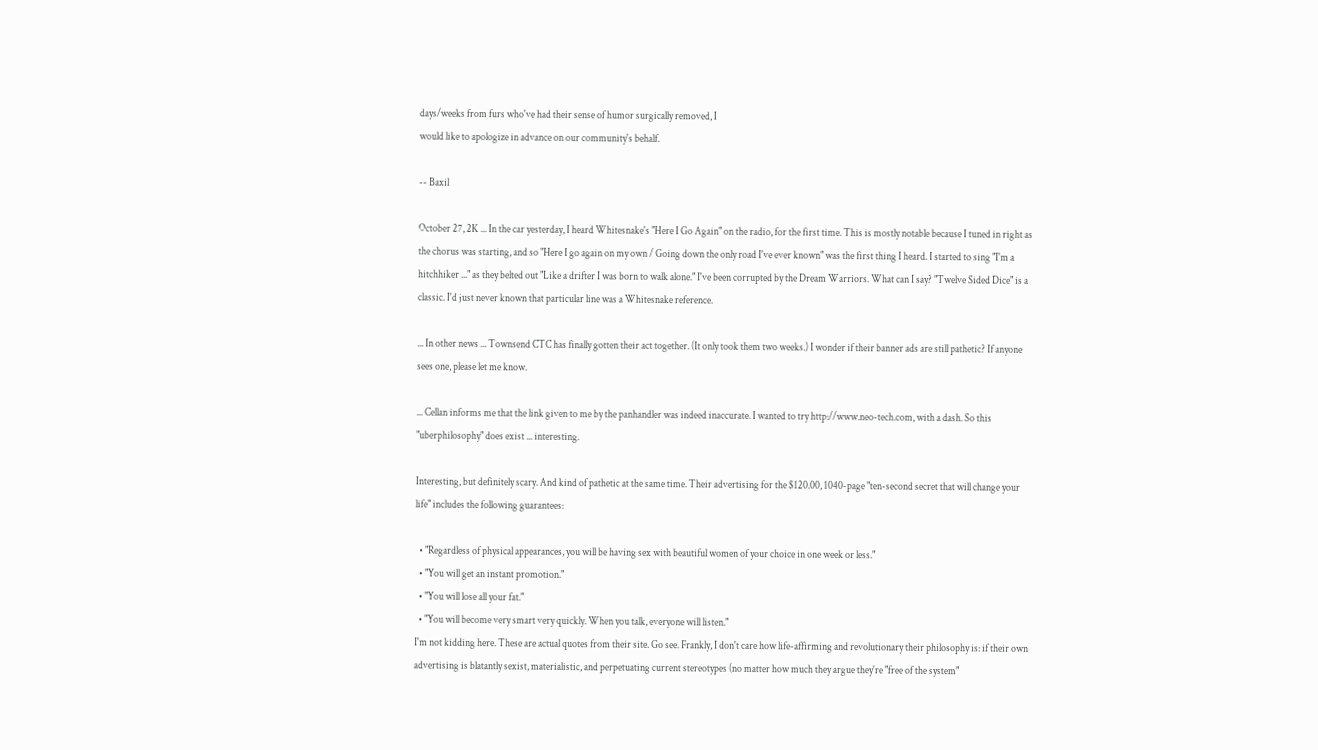days/weeks from furs who've had their sense of humor surgically removed, I
would like to apologize in advance on our community's behalf.

-- Baxil

October 27, 2K ... In the car yesterday, I heard Whitesnake's "Here I Go Again" on the radio, for the first time. This is mostly notable because I tuned in right as the chorus was starting, and so "Here I go again on my own / Going down the only road I've ever known" was the first thing I heard. I started to sing "I'm a hitchhiker ..." as they belted out "Like a drifter I was born to walk alone." I've been corrupted by the Dream Warriors. What can I say? "Twelve Sided Dice" is a classic. I'd just never known that particular line was a Whitesnake reference.

... In other news ... Townsend CTC has finally gotten their act together. (It only took them two weeks.) I wonder if their banner ads are still pathetic? If anyone sees one, please let me know.

... Cellan informs me that the link given to me by the panhandler was indeed inaccurate. I wanted to try http://www.neo-tech.com, with a dash. So this "uberphilosophy" does exist ... interesting.

Interesting, but definitely scary. And kind of pathetic at the same time. Their advertising for the $120.00, 1040-page "ten-second secret that will change your life" includes the following guarantees:

  • "Regardless of physical appearances, you will be having sex with beautiful women of your choice in one week or less."
  • "You will get an instant promotion."
  • "You will lose all your fat."
  • "You will become very smart very quickly. When you talk, everyone will listen."
I'm not kidding here. These are actual quotes from their site. Go see. Frankly, I don't care how life-affirming and revolutionary their philosophy is: if their own advertising is blatantly sexist, materialistic, and perpetuating current stereotypes (no matter how much they argue they're "free of the system"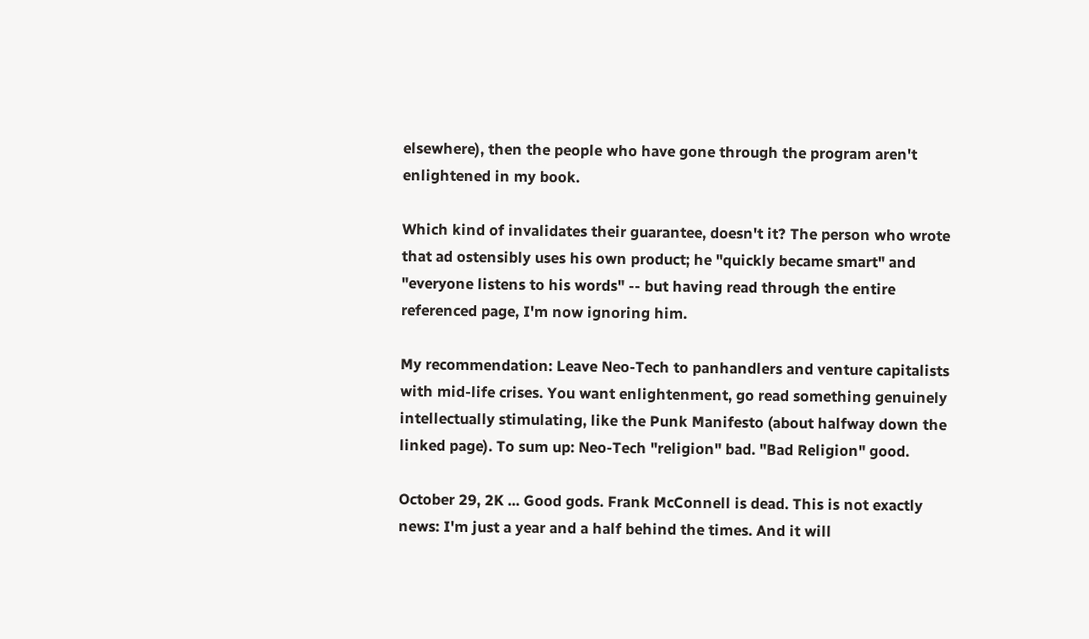elsewhere), then the people who have gone through the program aren't enlightened in my book.

Which kind of invalidates their guarantee, doesn't it? The person who wrote that ad ostensibly uses his own product; he "quickly became smart" and "everyone listens to his words" -- but having read through the entire referenced page, I'm now ignoring him.

My recommendation: Leave Neo-Tech to panhandlers and venture capitalists with mid-life crises. You want enlightenment, go read something genuinely intellectually stimulating, like the Punk Manifesto (about halfway down the linked page). To sum up: Neo-Tech "religion" bad. "Bad Religion" good.

October 29, 2K ... Good gods. Frank McConnell is dead. This is not exactly news: I'm just a year and a half behind the times. And it will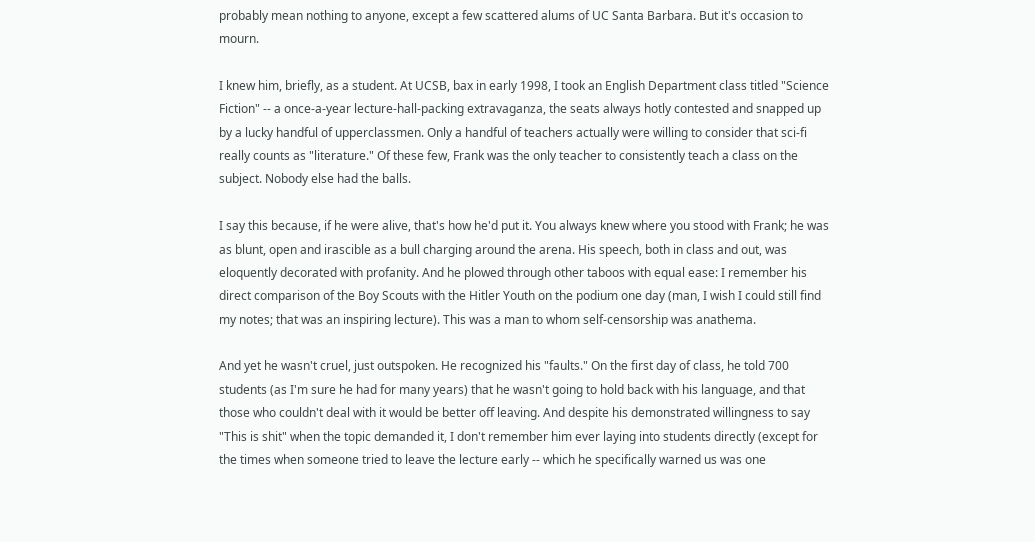probably mean nothing to anyone, except a few scattered alums of UC Santa Barbara. But it's occasion to mourn.

I knew him, briefly, as a student. At UCSB, bax in early 1998, I took an English Department class titled "Science Fiction" -- a once-a-year lecture-hall-packing extravaganza, the seats always hotly contested and snapped up by a lucky handful of upperclassmen. Only a handful of teachers actually were willing to consider that sci-fi really counts as "literature." Of these few, Frank was the only teacher to consistently teach a class on the subject. Nobody else had the balls.

I say this because, if he were alive, that's how he'd put it. You always knew where you stood with Frank; he was as blunt, open and irascible as a bull charging around the arena. His speech, both in class and out, was eloquently decorated with profanity. And he plowed through other taboos with equal ease: I remember his direct comparison of the Boy Scouts with the Hitler Youth on the podium one day (man, I wish I could still find my notes; that was an inspiring lecture). This was a man to whom self-censorship was anathema.

And yet he wasn't cruel, just outspoken. He recognized his "faults." On the first day of class, he told 700 students (as I'm sure he had for many years) that he wasn't going to hold back with his language, and that those who couldn't deal with it would be better off leaving. And despite his demonstrated willingness to say "This is shit" when the topic demanded it, I don't remember him ever laying into students directly (except for the times when someone tried to leave the lecture early -- which he specifically warned us was one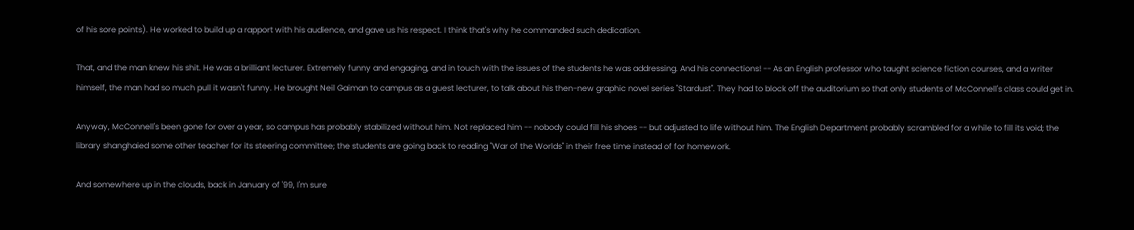of his sore points). He worked to build up a rapport with his audience, and gave us his respect. I think that's why he commanded such dedication.

That, and the man knew his shit. He was a brilliant lecturer. Extremely funny and engaging, and in touch with the issues of the students he was addressing. And his connections! -- As an English professor who taught science fiction courses, and a writer himself, the man had so much pull it wasn't funny. He brought Neil Gaiman to campus as a guest lecturer, to talk about his then-new graphic novel series "Stardust". They had to block off the auditorium so that only students of McConnell's class could get in.

Anyway, McConnell's been gone for over a year, so campus has probably stabilized without him. Not replaced him -- nobody could fill his shoes -- but adjusted to life without him. The English Department probably scrambled for a while to fill its void; the library shanghaied some other teacher for its steering committee; the students are going back to reading "War of the Worlds" in their free time instead of for homework.

And somewhere up in the clouds, back in January of '99, I'm sure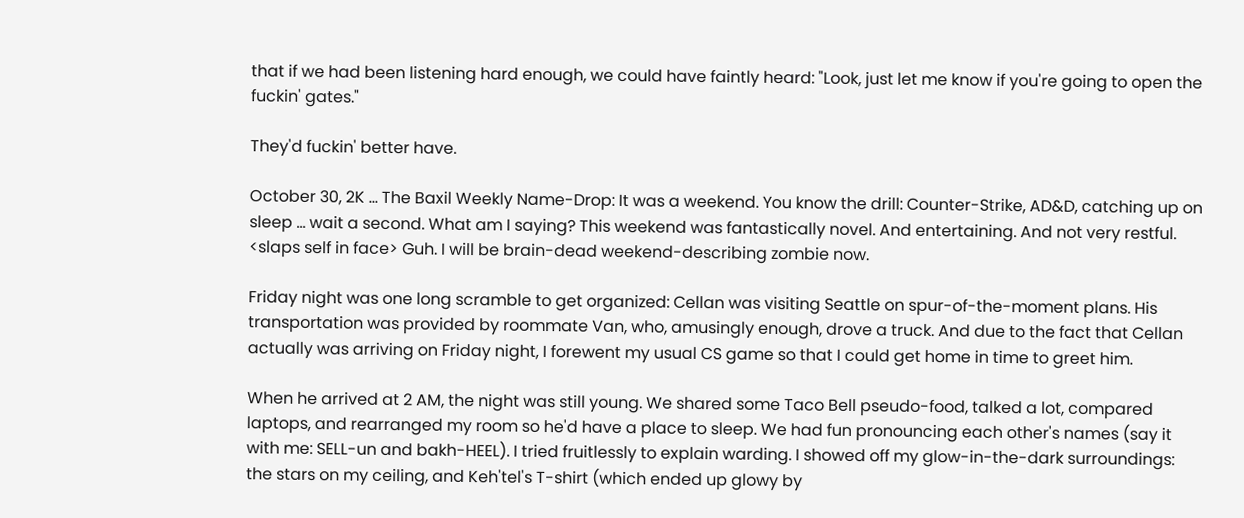that if we had been listening hard enough, we could have faintly heard: "Look, just let me know if you're going to open the fuckin' gates."

They'd fuckin' better have.

October 30, 2K ... The Baxil Weekly Name-Drop: It was a weekend. You know the drill: Counter-Strike, AD&D, catching up on sleep ... wait a second. What am I saying? This weekend was fantastically novel. And entertaining. And not very restful. <slaps self in face> Guh. I will be brain-dead weekend-describing zombie now.

Friday night was one long scramble to get organized: Cellan was visiting Seattle on spur-of-the-moment plans. His transportation was provided by roommate Van, who, amusingly enough, drove a truck. And due to the fact that Cellan actually was arriving on Friday night, I forewent my usual CS game so that I could get home in time to greet him.

When he arrived at 2 AM, the night was still young. We shared some Taco Bell pseudo-food, talked a lot, compared laptops, and rearranged my room so he'd have a place to sleep. We had fun pronouncing each other's names (say it with me: SELL-un and bakh-HEEL). I tried fruitlessly to explain warding. I showed off my glow-in-the-dark surroundings: the stars on my ceiling, and Keh'tel's T-shirt (which ended up glowy by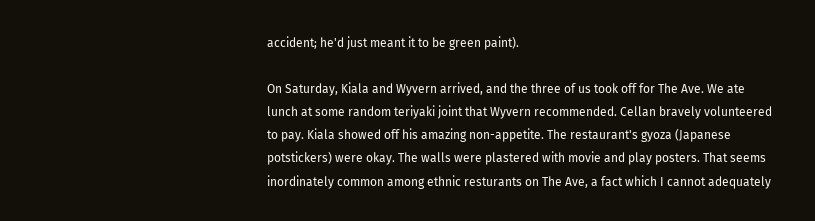accident; he'd just meant it to be green paint).

On Saturday, Kiala and Wyvern arrived, and the three of us took off for The Ave. We ate lunch at some random teriyaki joint that Wyvern recommended. Cellan bravely volunteered to pay. Kiala showed off his amazing non-appetite. The restaurant's gyoza (Japanese potstickers) were okay. The walls were plastered with movie and play posters. That seems inordinately common among ethnic resturants on The Ave, a fact which I cannot adequately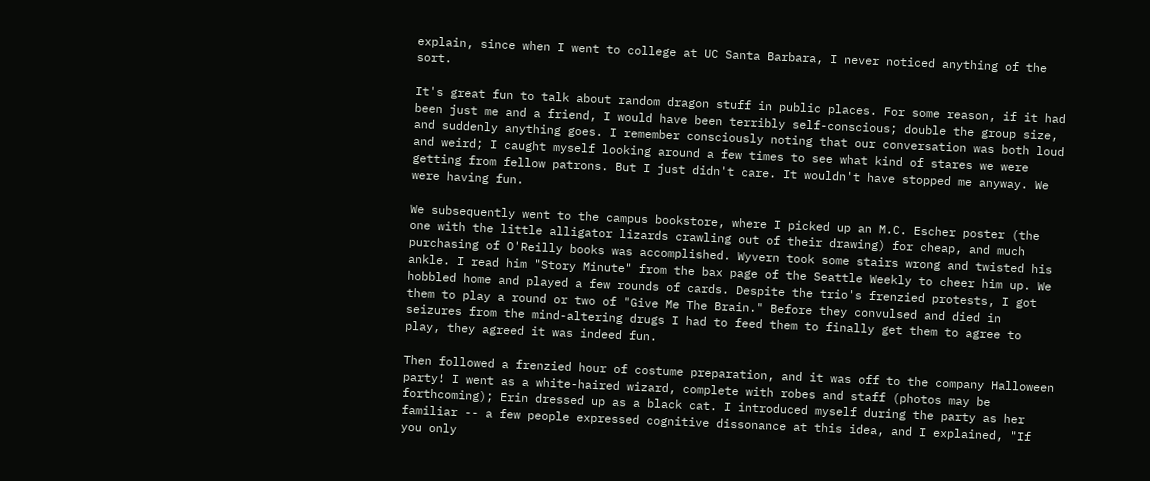explain, since when I went to college at UC Santa Barbara, I never noticed anything of the sort.

It's great fun to talk about random dragon stuff in public places. For some reason, if it had been just me and a friend, I would have been terribly self-conscious; double the group size, and suddenly anything goes. I remember consciously noting that our conversation was both loud and weird; I caught myself looking around a few times to see what kind of stares we were getting from fellow patrons. But I just didn't care. It wouldn't have stopped me anyway. We were having fun.

We subsequently went to the campus bookstore, where I picked up an M.C. Escher poster (the one with the little alligator lizards crawling out of their drawing) for cheap, and much purchasing of O'Reilly books was accomplished. Wyvern took some stairs wrong and twisted his ankle. I read him "Story Minute" from the bax page of the Seattle Weekly to cheer him up. We hobbled home and played a few rounds of cards. Despite the trio's frenzied protests, I got them to play a round or two of "Give Me The Brain." Before they convulsed and died in seizures from the mind-altering drugs I had to feed them to finally get them to agree to play, they agreed it was indeed fun.

Then followed a frenzied hour of costume preparation, and it was off to the company Halloween party! I went as a white-haired wizard, complete with robes and staff (photos may be forthcoming); Erin dressed up as a black cat. I introduced myself during the party as her familiar -- a few people expressed cognitive dissonance at this idea, and I explained, "If you only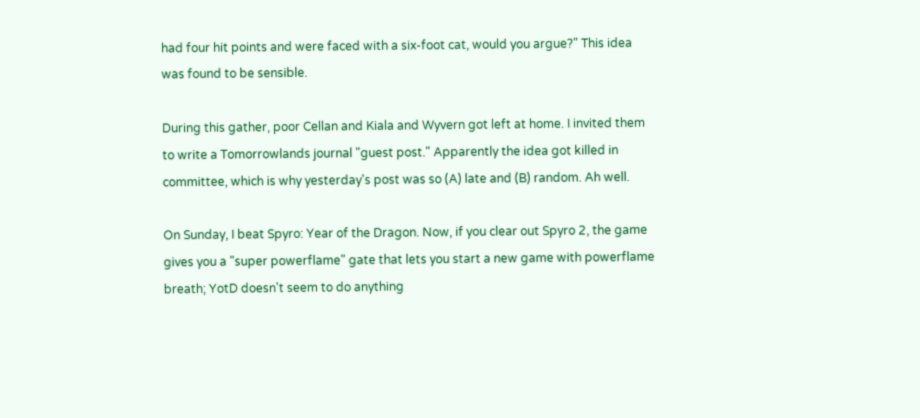had four hit points and were faced with a six-foot cat, would you argue?" This idea was found to be sensible.

During this gather, poor Cellan and Kiala and Wyvern got left at home. I invited them to write a Tomorrowlands journal "guest post." Apparently the idea got killed in committee, which is why yesterday's post was so (A) late and (B) random. Ah well.

On Sunday, I beat Spyro: Year of the Dragon. Now, if you clear out Spyro 2, the game gives you a "super powerflame" gate that lets you start a new game with powerflame breath; YotD doesn't seem to do anything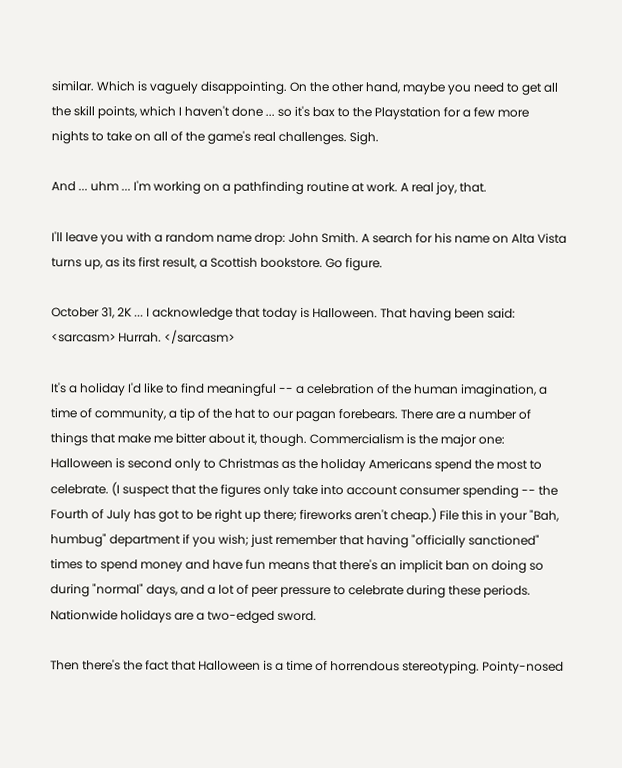similar. Which is vaguely disappointing. On the other hand, maybe you need to get all the skill points, which I haven't done ... so it's bax to the Playstation for a few more nights to take on all of the game's real challenges. Sigh.

And ... uhm ... I'm working on a pathfinding routine at work. A real joy, that.

I'll leave you with a random name drop: John Smith. A search for his name on Alta Vista turns up, as its first result, a Scottish bookstore. Go figure.

October 31, 2K ... I acknowledge that today is Halloween. That having been said: <sarcasm> Hurrah. </sarcasm>

It's a holiday I'd like to find meaningful -- a celebration of the human imagination, a time of community, a tip of the hat to our pagan forebears. There are a number of things that make me bitter about it, though. Commercialism is the major one: Halloween is second only to Christmas as the holiday Americans spend the most to celebrate. (I suspect that the figures only take into account consumer spending -- the Fourth of July has got to be right up there; fireworks aren't cheap.) File this in your "Bah, humbug" department if you wish; just remember that having "officially sanctioned" times to spend money and have fun means that there's an implicit ban on doing so during "normal" days, and a lot of peer pressure to celebrate during these periods. Nationwide holidays are a two-edged sword.

Then there's the fact that Halloween is a time of horrendous stereotyping. Pointy-nosed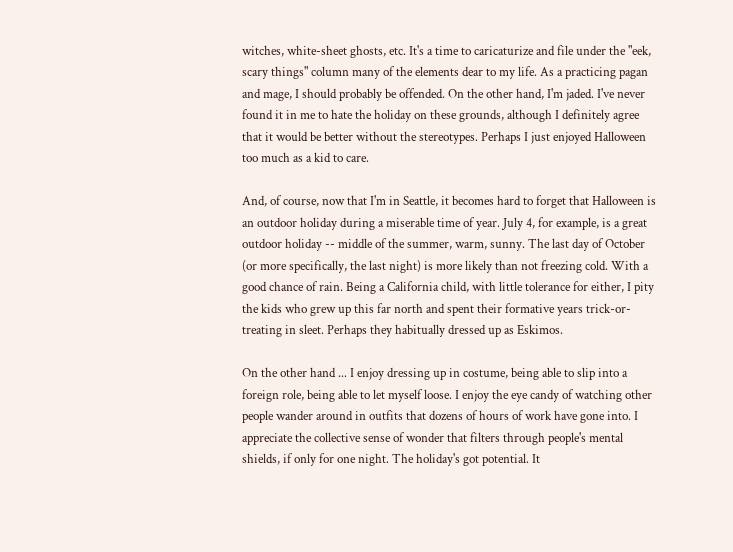witches, white-sheet ghosts, etc. It's a time to caricaturize and file under the "eek, scary things" column many of the elements dear to my life. As a practicing pagan and mage, I should probably be offended. On the other hand, I'm jaded. I've never found it in me to hate the holiday on these grounds, although I definitely agree that it would be better without the stereotypes. Perhaps I just enjoyed Halloween too much as a kid to care.

And, of course, now that I'm in Seattle, it becomes hard to forget that Halloween is an outdoor holiday during a miserable time of year. July 4, for example, is a great outdoor holiday -- middle of the summer, warm, sunny. The last day of October (or more specifically, the last night) is more likely than not freezing cold. With a good chance of rain. Being a California child, with little tolerance for either, I pity the kids who grew up this far north and spent their formative years trick-or-treating in sleet. Perhaps they habitually dressed up as Eskimos.

On the other hand ... I enjoy dressing up in costume, being able to slip into a foreign role, being able to let myself loose. I enjoy the eye candy of watching other people wander around in outfits that dozens of hours of work have gone into. I appreciate the collective sense of wonder that filters through people's mental shields, if only for one night. The holiday's got potential. It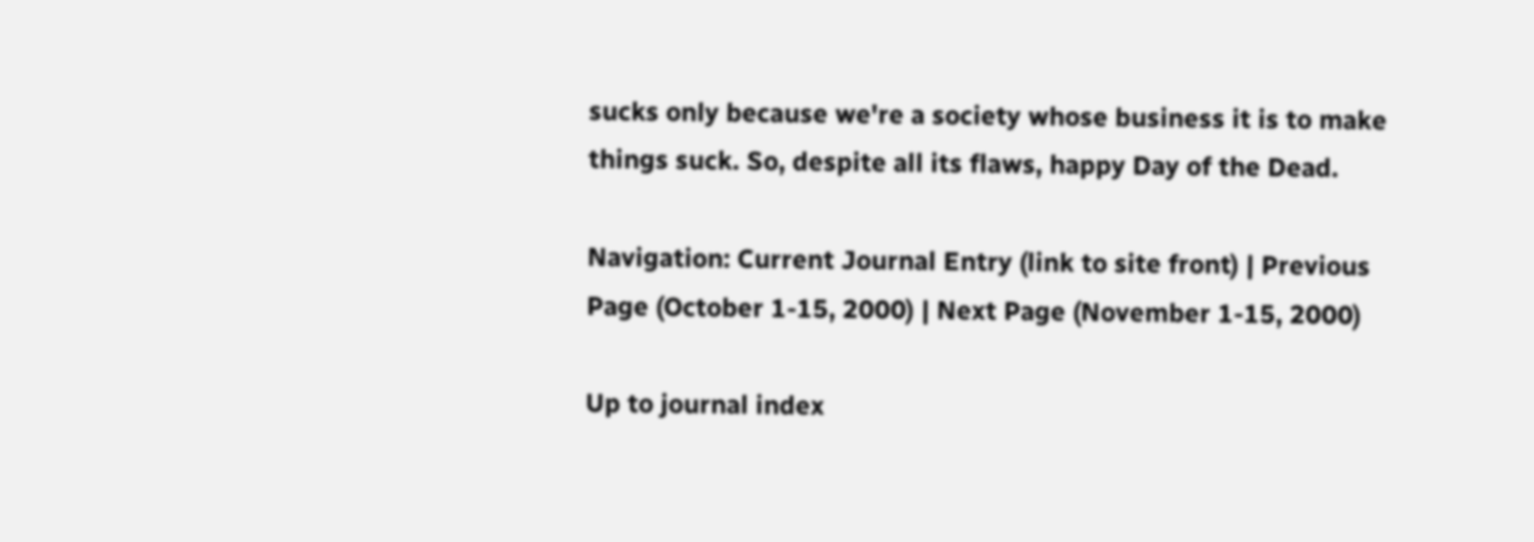sucks only because we're a society whose business it is to make things suck. So, despite all its flaws, happy Day of the Dead.

Navigation: Current Journal Entry (link to site front) | Previous Page (October 1-15, 2000) | Next Page (November 1-15, 2000)

Up to journal index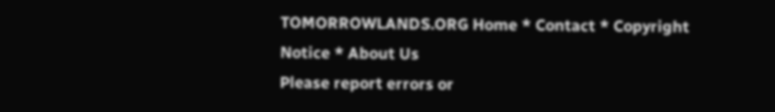TOMORROWLANDS.ORG Home * Contact * Copyright Notice * About Us
Please report errors or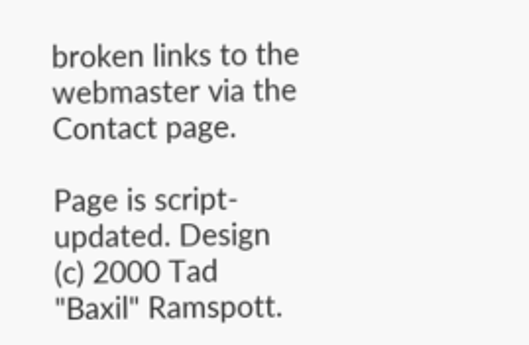broken links to the webmaster via the Contact page.

Page is script-updated. Design (c) 2000 Tad "Baxil" Ramspott.